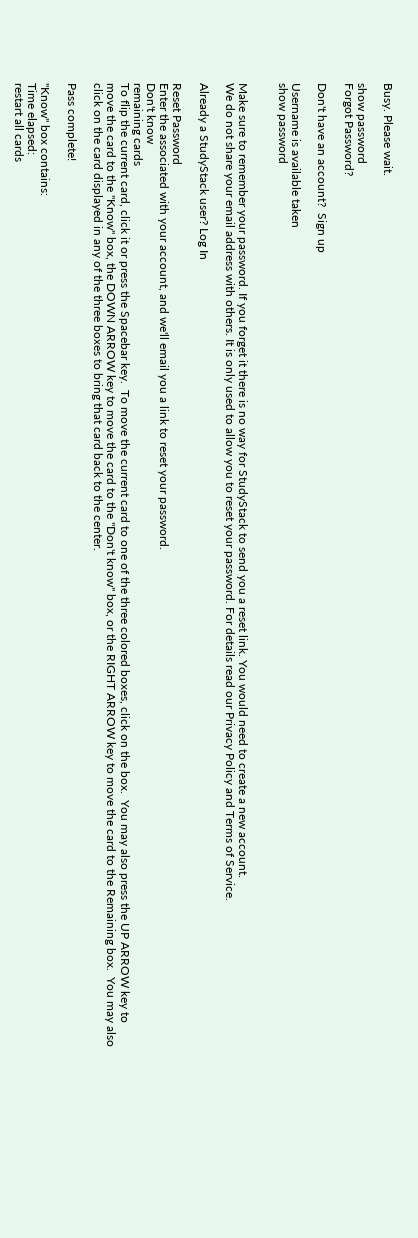Busy. Please wait.

show password
Forgot Password?

Don't have an account?  Sign up

Username is available taken
show password


Make sure to remember your password. If you forget it there is no way for StudyStack to send you a reset link. You would need to create a new account.
We do not share your email address with others. It is only used to allow you to reset your password. For details read our Privacy Policy and Terms of Service.

Already a StudyStack user? Log In

Reset Password
Enter the associated with your account, and we'll email you a link to reset your password.
Don't know
remaining cards
To flip the current card, click it or press the Spacebar key.  To move the current card to one of the three colored boxes, click on the box.  You may also press the UP ARROW key to move the card to the "Know" box, the DOWN ARROW key to move the card to the "Don't know" box, or the RIGHT ARROW key to move the card to the Remaining box.  You may also click on the card displayed in any of the three boxes to bring that card back to the center.

Pass complete!

"Know" box contains:
Time elapsed:
restart all cards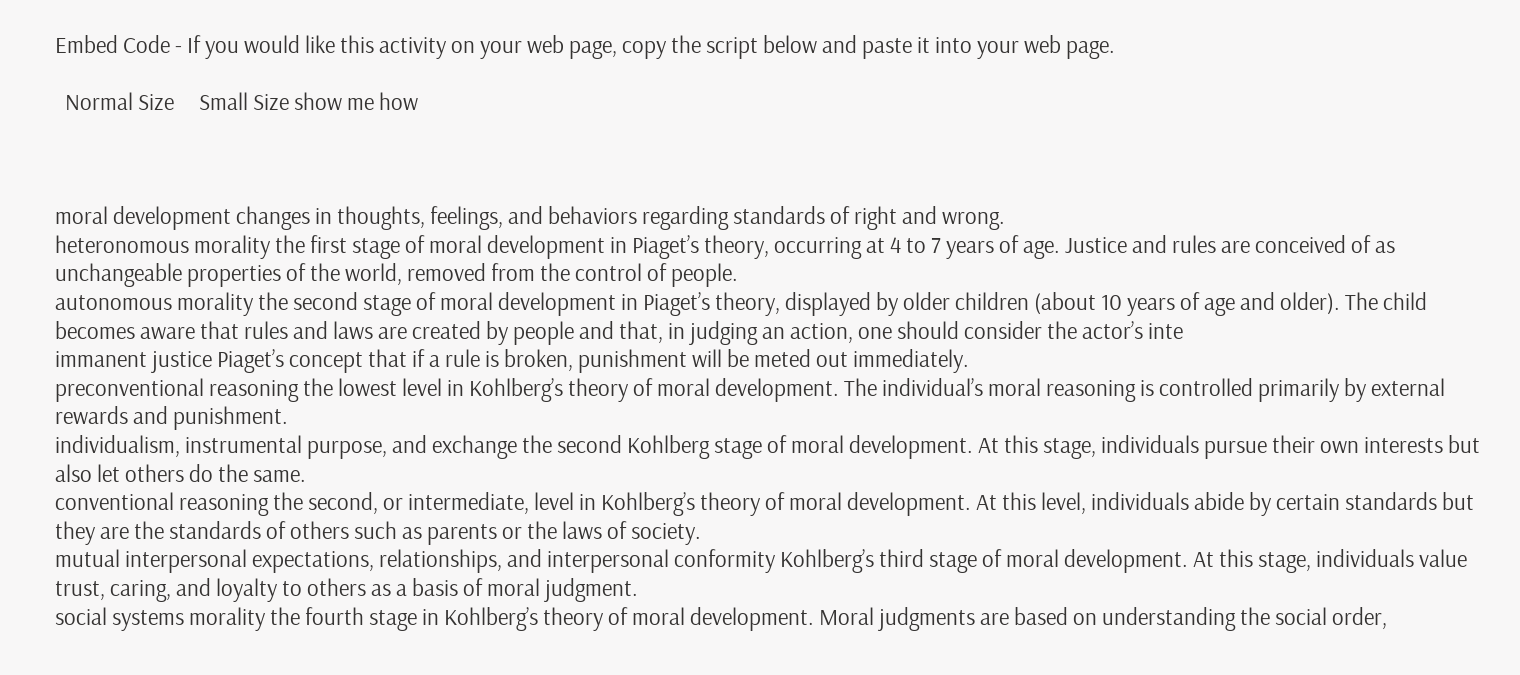Embed Code - If you would like this activity on your web page, copy the script below and paste it into your web page.

  Normal Size     Small Size show me how



moral development changes in thoughts, feelings, and behaviors regarding standards of right and wrong.
heteronomous morality the first stage of moral development in Piaget’s theory, occurring at 4 to 7 years of age. Justice and rules are conceived of as unchangeable properties of the world, removed from the control of people.
autonomous morality the second stage of moral development in Piaget’s theory, displayed by older children (about 10 years of age and older). The child becomes aware that rules and laws are created by people and that, in judging an action, one should consider the actor’s inte
immanent justice Piaget’s concept that if a rule is broken, punishment will be meted out immediately.
preconventional reasoning the lowest level in Kohlberg’s theory of moral development. The individual’s moral reasoning is controlled primarily by external rewards and punishment.
individualism, instrumental purpose, and exchange the second Kohlberg stage of moral development. At this stage, individuals pursue their own interests but also let others do the same.
conventional reasoning the second, or intermediate, level in Kohlberg’s theory of moral development. At this level, individuals abide by certain standards but they are the standards of others such as parents or the laws of society.
mutual interpersonal expectations, relationships, and interpersonal conformity Kohlberg’s third stage of moral development. At this stage, individuals value trust, caring, and loyalty to others as a basis of moral judgment.
social systems morality the fourth stage in Kohlberg’s theory of moral development. Moral judgments are based on understanding the social order,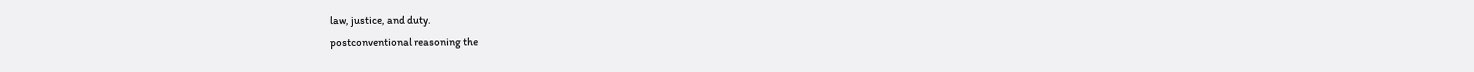law, justice, and duty.
postconventional reasoning the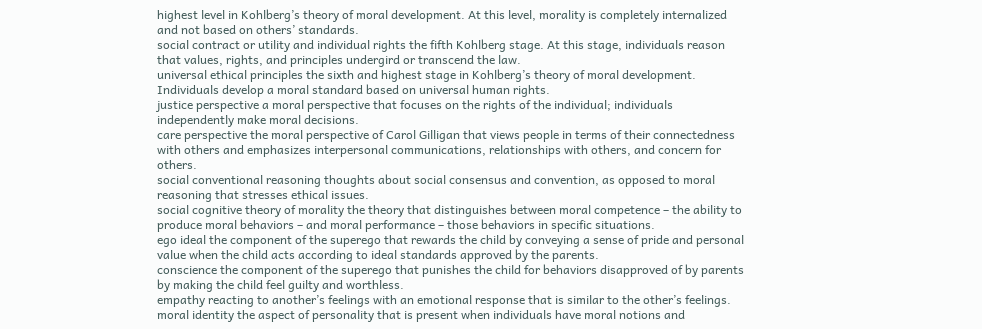highest level in Kohlberg’s theory of moral development. At this level, morality is completely internalized and not based on others’ standards.
social contract or utility and individual rights the fifth Kohlberg stage. At this stage, individuals reason that values, rights, and principles undergird or transcend the law.
universal ethical principles the sixth and highest stage in Kohlberg’s theory of moral development. Individuals develop a moral standard based on universal human rights.
justice perspective a moral perspective that focuses on the rights of the individual; individuals independently make moral decisions.
care perspective the moral perspective of Carol Gilligan that views people in terms of their connectedness with others and emphasizes interpersonal communications, relationships with others, and concern for others.
social conventional reasoning thoughts about social consensus and convention, as opposed to moral reasoning that stresses ethical issues.
social cognitive theory of morality the theory that distinguishes between moral competence – the ability to produce moral behaviors – and moral performance – those behaviors in specific situations.
ego ideal the component of the superego that rewards the child by conveying a sense of pride and personal value when the child acts according to ideal standards approved by the parents.
conscience the component of the superego that punishes the child for behaviors disapproved of by parents by making the child feel guilty and worthless.
empathy reacting to another’s feelings with an emotional response that is similar to the other’s feelings.
moral identity the aspect of personality that is present when individuals have moral notions and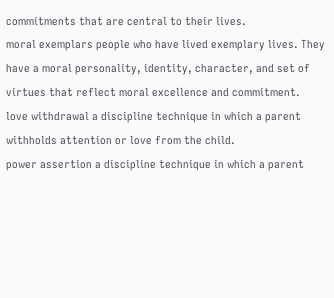commitments that are central to their lives.
moral exemplars people who have lived exemplary lives. They have a moral personality, identity, character, and set of virtues that reflect moral excellence and commitment.
love withdrawal a discipline technique in which a parent withholds attention or love from the child.
power assertion a discipline technique in which a parent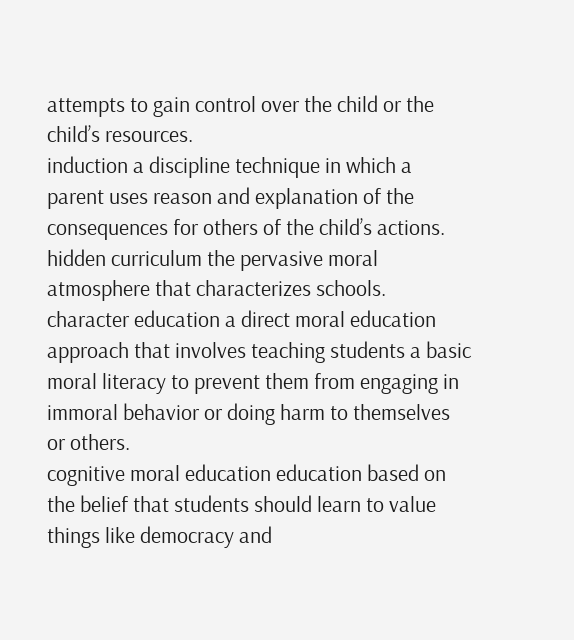attempts to gain control over the child or the child’s resources.
induction a discipline technique in which a parent uses reason and explanation of the consequences for others of the child’s actions.
hidden curriculum the pervasive moral atmosphere that characterizes schools.
character education a direct moral education approach that involves teaching students a basic moral literacy to prevent them from engaging in immoral behavior or doing harm to themselves or others.
cognitive moral education education based on the belief that students should learn to value things like democracy and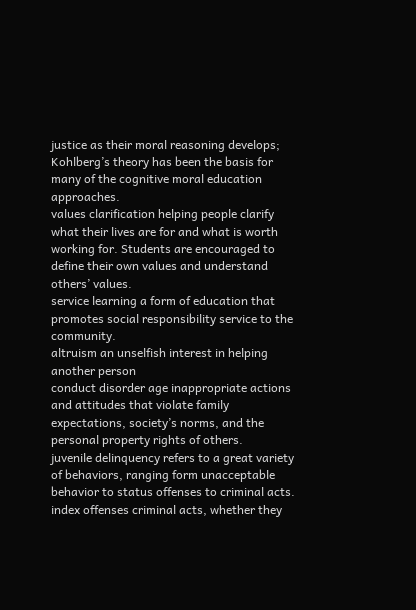justice as their moral reasoning develops; Kohlberg’s theory has been the basis for many of the cognitive moral education approaches.
values clarification helping people clarify what their lives are for and what is worth working for. Students are encouraged to define their own values and understand others’ values.
service learning a form of education that promotes social responsibility service to the community.
altruism an unselfish interest in helping another person
conduct disorder age inappropriate actions and attitudes that violate family expectations, society’s norms, and the personal property rights of others.
juvenile delinquency refers to a great variety of behaviors, ranging form unacceptable behavior to status offenses to criminal acts.
index offenses criminal acts, whether they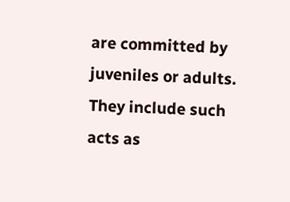are committed by juveniles or adults. They include such acts as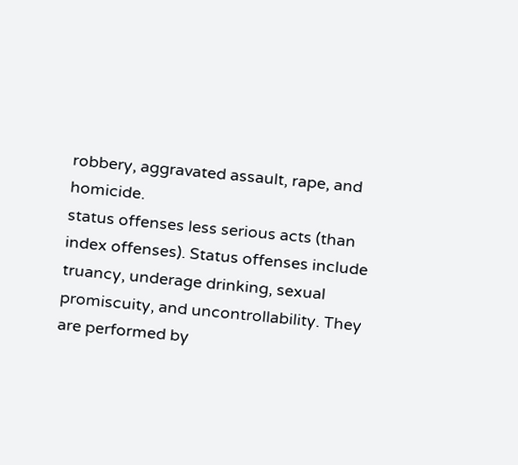robbery, aggravated assault, rape, and homicide.
status offenses less serious acts (than index offenses). Status offenses include truancy, underage drinking, sexual promiscuity, and uncontrollability. They are performed by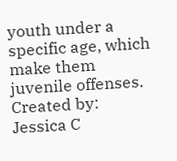youth under a specific age, which make them juvenile offenses.
Created by: Jessica C